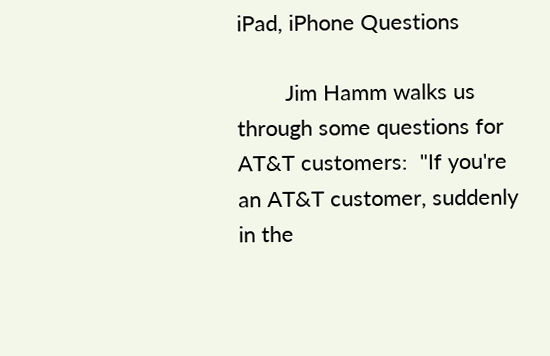iPad, iPhone Questions

        Jim Hamm walks us through some questions for AT&T customers:  "If you're an AT&T customer, suddenly in the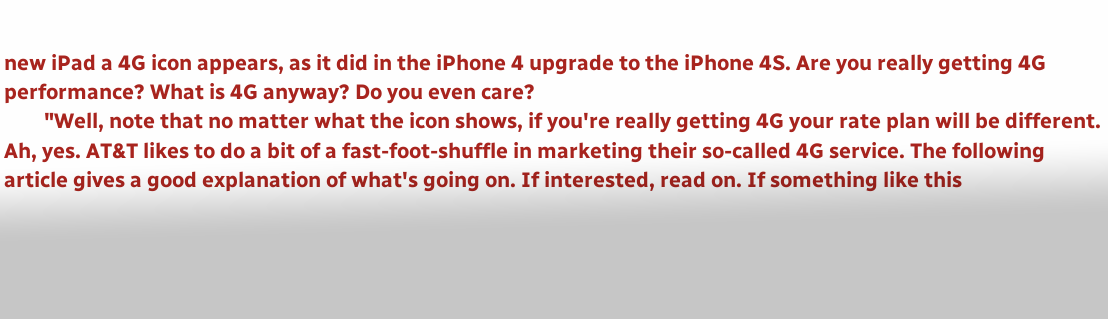new iPad a 4G icon appears, as it did in the iPhone 4 upgrade to the iPhone 4S. Are you really getting 4G performance? What is 4G anyway? Do you even care?
        "Well, note that no matter what the icon shows, if you're really getting 4G your rate plan will be different. Ah, yes. AT&T likes to do a bit of a fast-foot-shuffle in marketing their so-called 4G service. The following article gives a good explanation of what's going on. If interested, read on. If something like this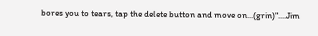bores you to tears, tap the delete button and move on...(grin)"....Jim